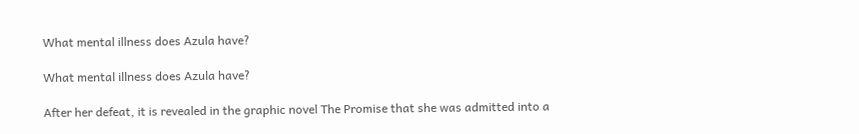What mental illness does Azula have?

What mental illness does Azula have?

After her defeat, it is revealed in the graphic novel The Promise that she was admitted into a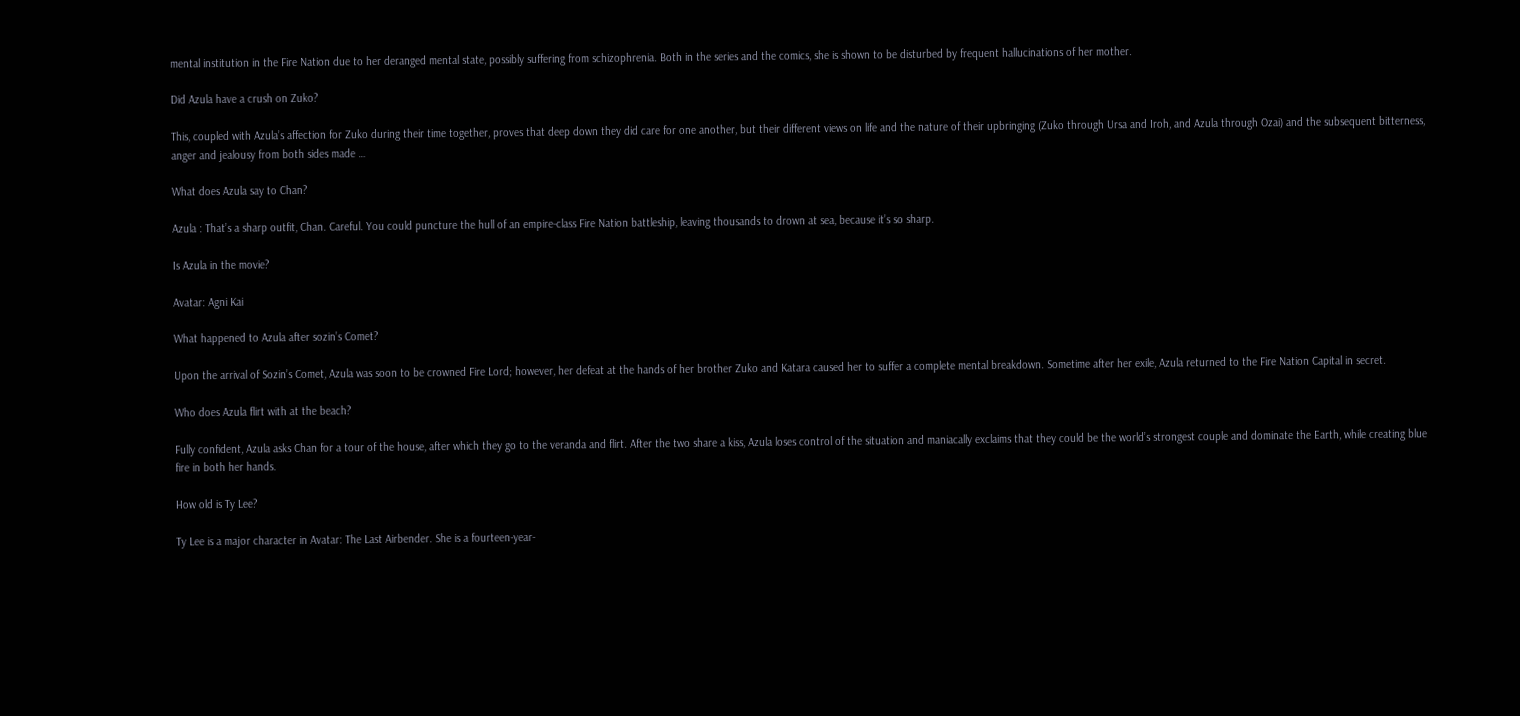mental institution in the Fire Nation due to her deranged mental state, possibly suffering from schizophrenia. Both in the series and the comics, she is shown to be disturbed by frequent hallucinations of her mother.

Did Azula have a crush on Zuko?

This, coupled with Azula’s affection for Zuko during their time together, proves that deep down they did care for one another, but their different views on life and the nature of their upbringing (Zuko through Ursa and Iroh, and Azula through Ozai) and the subsequent bitterness, anger and jealousy from both sides made …

What does Azula say to Chan?

Azula : That’s a sharp outfit, Chan. Careful. You could puncture the hull of an empire-class Fire Nation battleship, leaving thousands to drown at sea, because it’s so sharp.

Is Azula in the movie?

Avatar: Agni Kai

What happened to Azula after sozin’s Comet?

Upon the arrival of Sozin’s Comet, Azula was soon to be crowned Fire Lord; however, her defeat at the hands of her brother Zuko and Katara caused her to suffer a complete mental breakdown. Sometime after her exile, Azula returned to the Fire Nation Capital in secret.

Who does Azula flirt with at the beach?

Fully confident, Azula asks Chan for a tour of the house, after which they go to the veranda and flirt. After the two share a kiss, Azula loses control of the situation and maniacally exclaims that they could be the world’s strongest couple and dominate the Earth, while creating blue fire in both her hands.

How old is Ty Lee?

Ty Lee is a major character in Avatar: The Last Airbender. She is a fourteen-year-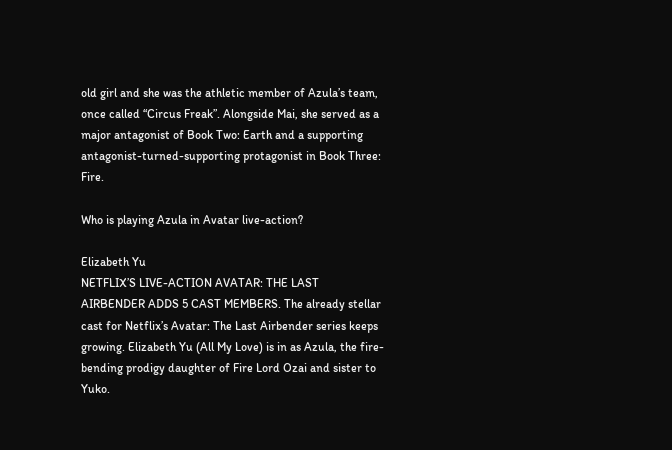old girl and she was the athletic member of Azula’s team, once called “Circus Freak”. Alongside Mai, she served as a major antagonist of Book Two: Earth and a supporting antagonist-turned-supporting protagonist in Book Three: Fire.

Who is playing Azula in Avatar live-action?

Elizabeth Yu
NETFLIX’S LIVE-ACTION AVATAR: THE LAST AIRBENDER ADDS 5 CAST MEMBERS. The already stellar cast for Netflix’s Avatar: The Last Airbender series keeps growing. Elizabeth Yu (All My Love) is in as Azula, the fire-bending prodigy daughter of Fire Lord Ozai and sister to Yuko.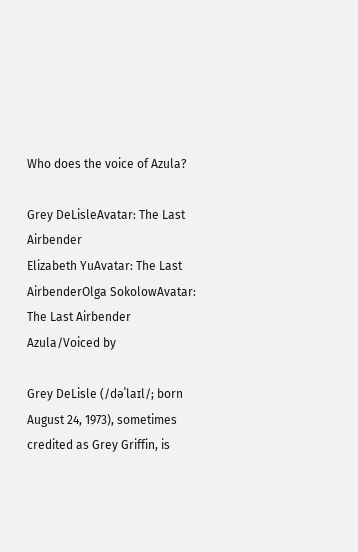Who does the voice of Azula?

Grey DeLisleAvatar: The Last Airbender
Elizabeth YuAvatar: The Last AirbenderOlga SokolowAvatar: The Last Airbender
Azula/Voiced by

Grey DeLisle (/dəˈlaɪl/; born August 24, 1973), sometimes credited as Grey Griffin, is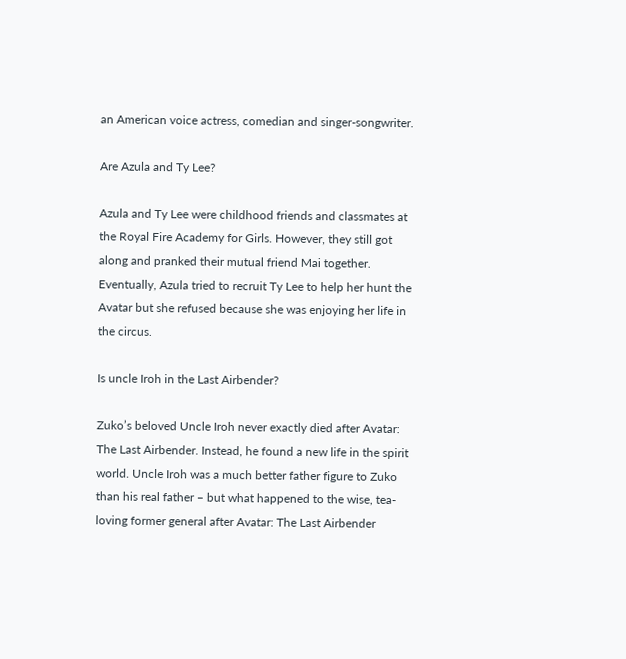an American voice actress, comedian and singer-songwriter.

Are Azula and Ty Lee?

Azula and Ty Lee were childhood friends and classmates at the Royal Fire Academy for Girls. However, they still got along and pranked their mutual friend Mai together. Eventually, Azula tried to recruit Ty Lee to help her hunt the Avatar but she refused because she was enjoying her life in the circus.

Is uncle Iroh in the Last Airbender?

Zuko’s beloved Uncle Iroh never exactly died after Avatar: The Last Airbender. Instead, he found a new life in the spirit world. Uncle Iroh was a much better father figure to Zuko than his real father – but what happened to the wise, tea-loving former general after Avatar: The Last Airbender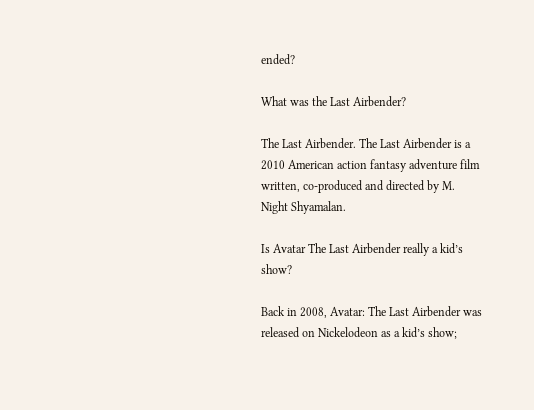ended?

What was the Last Airbender?

The Last Airbender. The Last Airbender is a 2010 American action fantasy adventure film written, co-produced and directed by M. Night Shyamalan.

Is Avatar The Last Airbender really a kid’s show?

Back in 2008, Avatar: The Last Airbender was released on Nickelodeon as a kid’s show;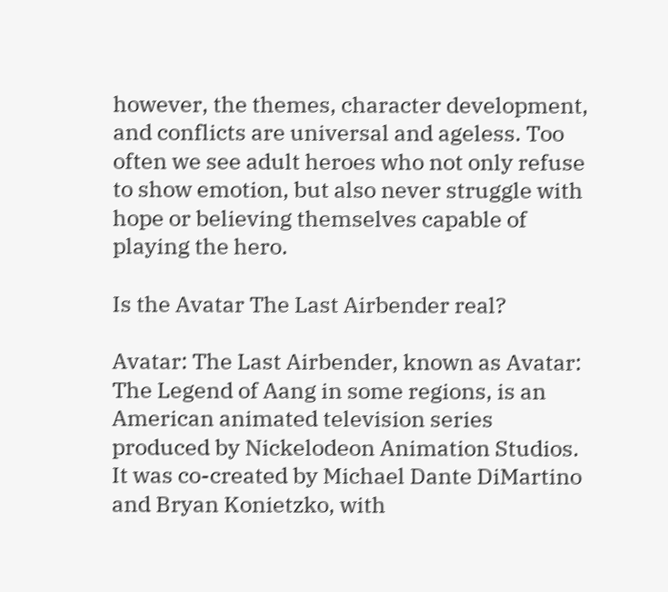however, the themes, character development, and conflicts are universal and ageless. Too often we see adult heroes who not only refuse to show emotion, but also never struggle with hope or believing themselves capable of playing the hero.

Is the Avatar The Last Airbender real?

Avatar: The Last Airbender, known as Avatar: The Legend of Aang in some regions, is an American animated television series produced by Nickelodeon Animation Studios. It was co-created by Michael Dante DiMartino and Bryan Konietzko, with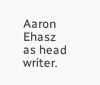Aaron Ehasz as head writer.